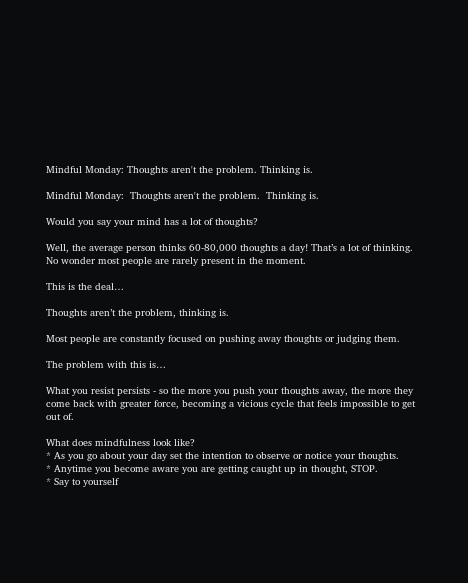Mindful Monday: Thoughts aren't the problem. Thinking is.

Mindful Monday:  Thoughts aren't the problem.  Thinking is.

Would you say your mind has a lot of thoughts?

Well, the average person thinks 60-80,000 thoughts a day! That’s a lot of thinking. No wonder most people are rarely present in the moment.

This is the deal…

Thoughts aren’t the problem, thinking is.

Most people are constantly focused on pushing away thoughts or judging them.

The problem with this is…

What you resist persists - so the more you push your thoughts away, the more they come back with greater force, becoming a vicious cycle that feels impossible to get out of.

What does mindfulness look like?
* As you go about your day set the intention to observe or notice your thoughts.
* Anytime you become aware you are getting caught up in thought, STOP.
* Say to yourself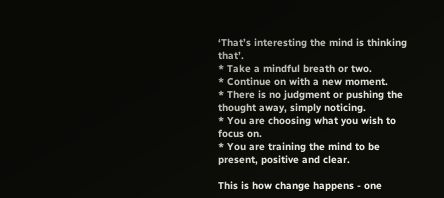‘That’s interesting the mind is thinking that’.
* Take a mindful breath or two.
* Continue on with a new moment.
* There is no judgment or pushing the thought away, simply noticing.
* You are choosing what you wish to focus on.
* You are training the mind to be present, positive and clear.

This is how change happens - one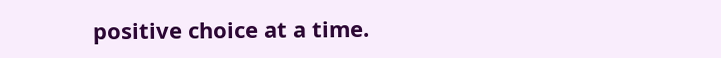positive choice at a time.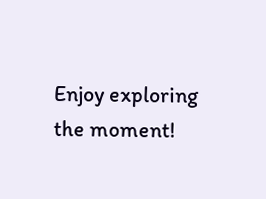Enjoy exploring the moment!